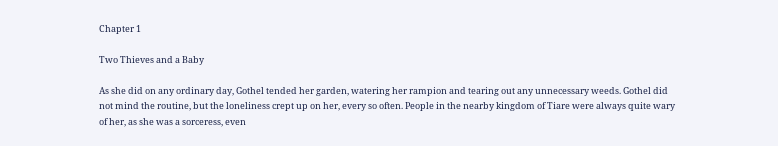Chapter 1

Two Thieves and a Baby

As she did on any ordinary day, Gothel tended her garden, watering her rampion and tearing out any unnecessary weeds. Gothel did not mind the routine, but the loneliness crept up on her, every so often. People in the nearby kingdom of Tiare were always quite wary of her, as she was a sorceress, even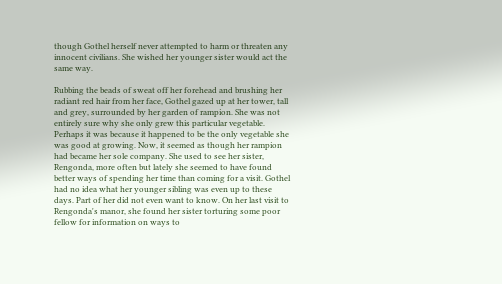though Gothel herself never attempted to harm or threaten any innocent civilians. She wished her younger sister would act the same way.

Rubbing the beads of sweat off her forehead and brushing her radiant red hair from her face, Gothel gazed up at her tower, tall and grey, surrounded by her garden of rampion. She was not entirely sure why she only grew this particular vegetable. Perhaps it was because it happened to be the only vegetable she was good at growing. Now, it seemed as though her rampion had became her sole company. She used to see her sister, Rengonda, more often but lately she seemed to have found better ways of spending her time than coming for a visit. Gothel had no idea what her younger sibling was even up to these days. Part of her did not even want to know. On her last visit to Rengonda's manor, she found her sister torturing some poor fellow for information on ways to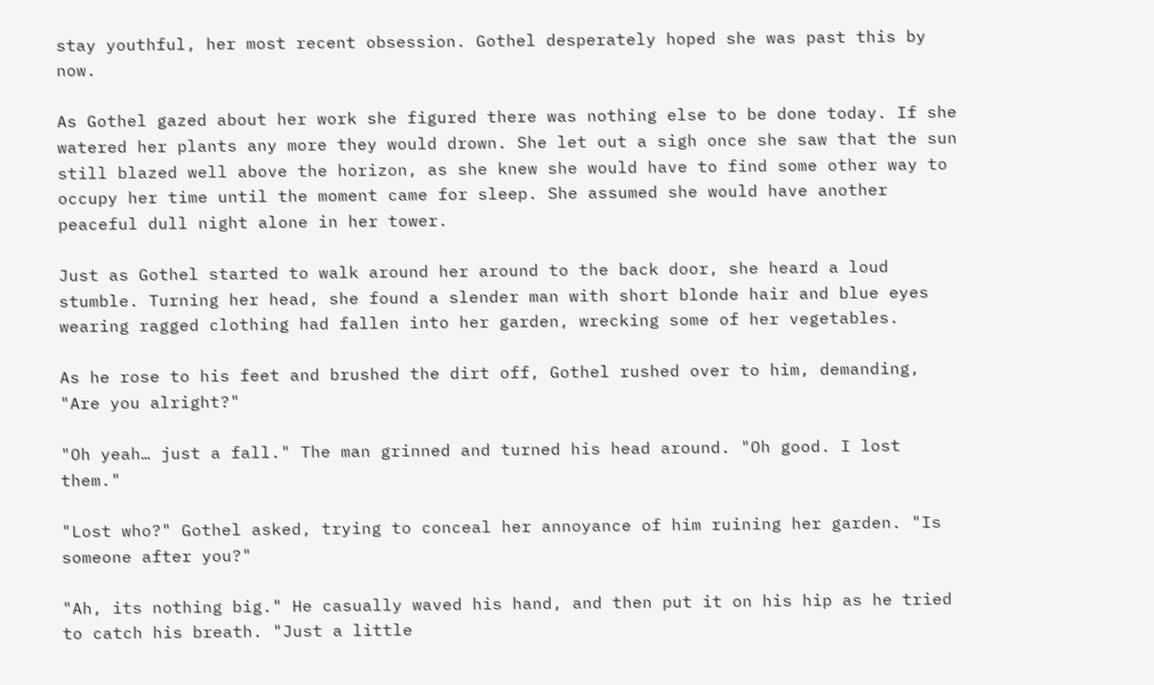stay youthful, her most recent obsession. Gothel desperately hoped she was past this by now.

As Gothel gazed about her work she figured there was nothing else to be done today. If she watered her plants any more they would drown. She let out a sigh once she saw that the sun still blazed well above the horizon, as she knew she would have to find some other way to occupy her time until the moment came for sleep. She assumed she would have another peaceful dull night alone in her tower.

Just as Gothel started to walk around her around to the back door, she heard a loud stumble. Turning her head, she found a slender man with short blonde hair and blue eyes wearing ragged clothing had fallen into her garden, wrecking some of her vegetables.

As he rose to his feet and brushed the dirt off, Gothel rushed over to him, demanding, "Are you alright?"

"Oh yeah… just a fall." The man grinned and turned his head around. "Oh good. I lost them."

"Lost who?" Gothel asked, trying to conceal her annoyance of him ruining her garden. "Is someone after you?"

"Ah, its nothing big." He casually waved his hand, and then put it on his hip as he tried to catch his breath. "Just a little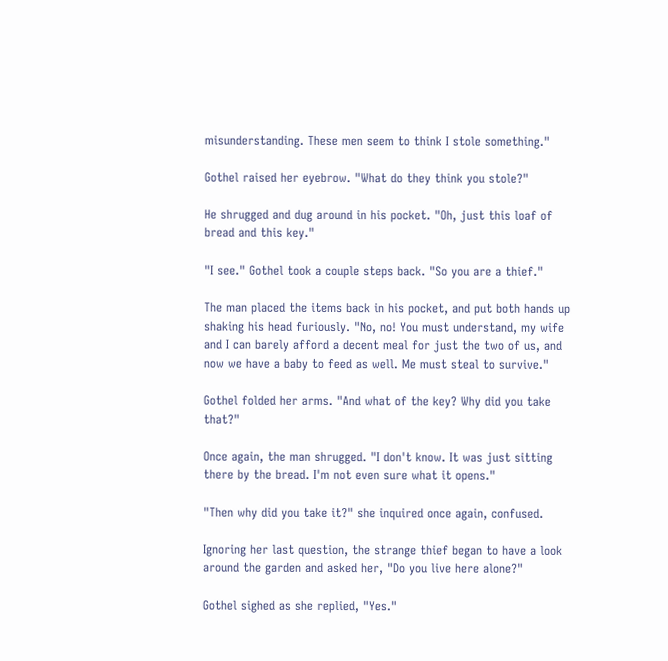misunderstanding. These men seem to think I stole something."

Gothel raised her eyebrow. "What do they think you stole?"

He shrugged and dug around in his pocket. "Oh, just this loaf of bread and this key."

"I see." Gothel took a couple steps back. "So you are a thief."

The man placed the items back in his pocket, and put both hands up shaking his head furiously. "No, no! You must understand, my wife and I can barely afford a decent meal for just the two of us, and now we have a baby to feed as well. Me must steal to survive."

Gothel folded her arms. "And what of the key? Why did you take that?"

Once again, the man shrugged. "I don't know. It was just sitting there by the bread. I'm not even sure what it opens."

"Then why did you take it?" she inquired once again, confused.

Ignoring her last question, the strange thief began to have a look around the garden and asked her, "Do you live here alone?"

Gothel sighed as she replied, "Yes."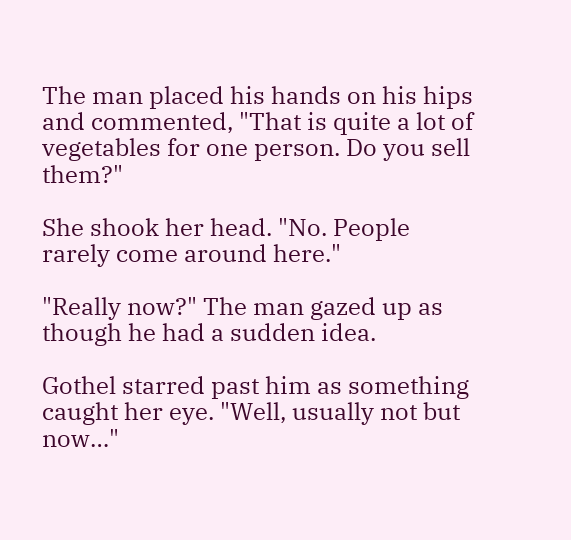The man placed his hands on his hips and commented, "That is quite a lot of vegetables for one person. Do you sell them?"

She shook her head. "No. People rarely come around here."

"Really now?" The man gazed up as though he had a sudden idea.

Gothel starred past him as something caught her eye. "Well, usually not but now…"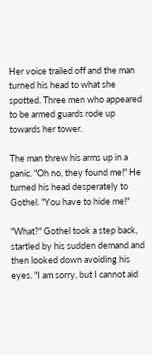Her voice trailed off and the man turned his head to what she spotted. Three men who appeared to be armed guards rode up towards her tower.

The man threw his arms up in a panic. "Oh no, they found me!" He turned his head desperately to Gothel. "You have to hide me!"

"What?" Gothel took a step back, startled by his sudden demand and then looked down avoiding his eyes. "I am sorry, but I cannot aid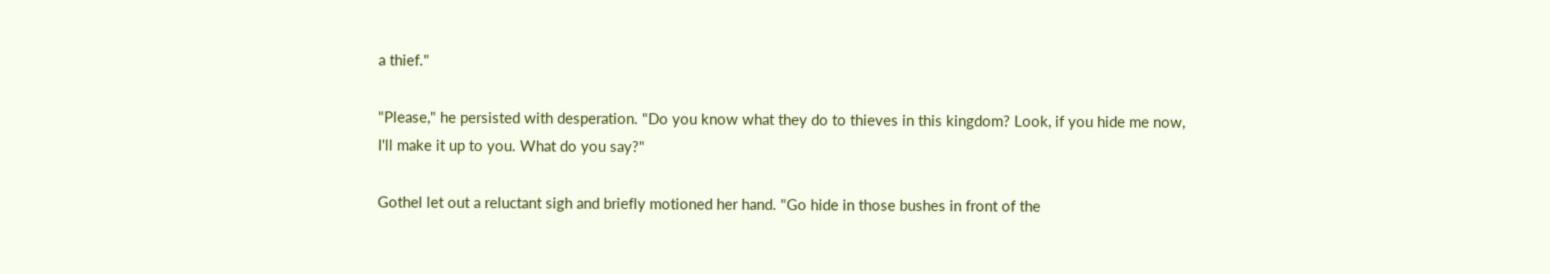a thief."

"Please," he persisted with desperation. "Do you know what they do to thieves in this kingdom? Look, if you hide me now, I'll make it up to you. What do you say?"

Gothel let out a reluctant sigh and briefly motioned her hand. "Go hide in those bushes in front of the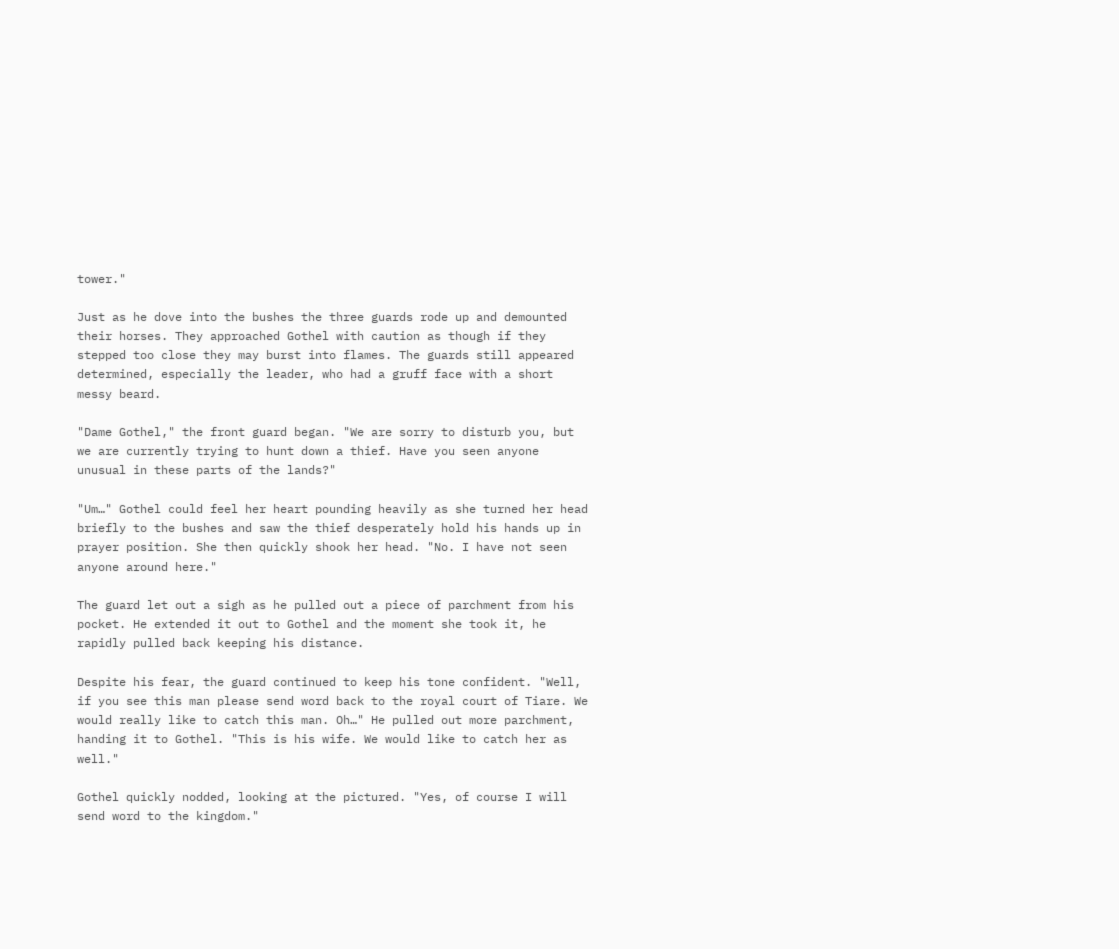tower."

Just as he dove into the bushes the three guards rode up and demounted their horses. They approached Gothel with caution as though if they stepped too close they may burst into flames. The guards still appeared determined, especially the leader, who had a gruff face with a short messy beard.

"Dame Gothel," the front guard began. "We are sorry to disturb you, but we are currently trying to hunt down a thief. Have you seen anyone unusual in these parts of the lands?"

"Um…" Gothel could feel her heart pounding heavily as she turned her head briefly to the bushes and saw the thief desperately hold his hands up in prayer position. She then quickly shook her head. "No. I have not seen anyone around here."

The guard let out a sigh as he pulled out a piece of parchment from his pocket. He extended it out to Gothel and the moment she took it, he rapidly pulled back keeping his distance.

Despite his fear, the guard continued to keep his tone confident. "Well, if you see this man please send word back to the royal court of Tiare. We would really like to catch this man. Oh…" He pulled out more parchment, handing it to Gothel. "This is his wife. We would like to catch her as well."

Gothel quickly nodded, looking at the pictured. "Yes, of course I will send word to the kingdom."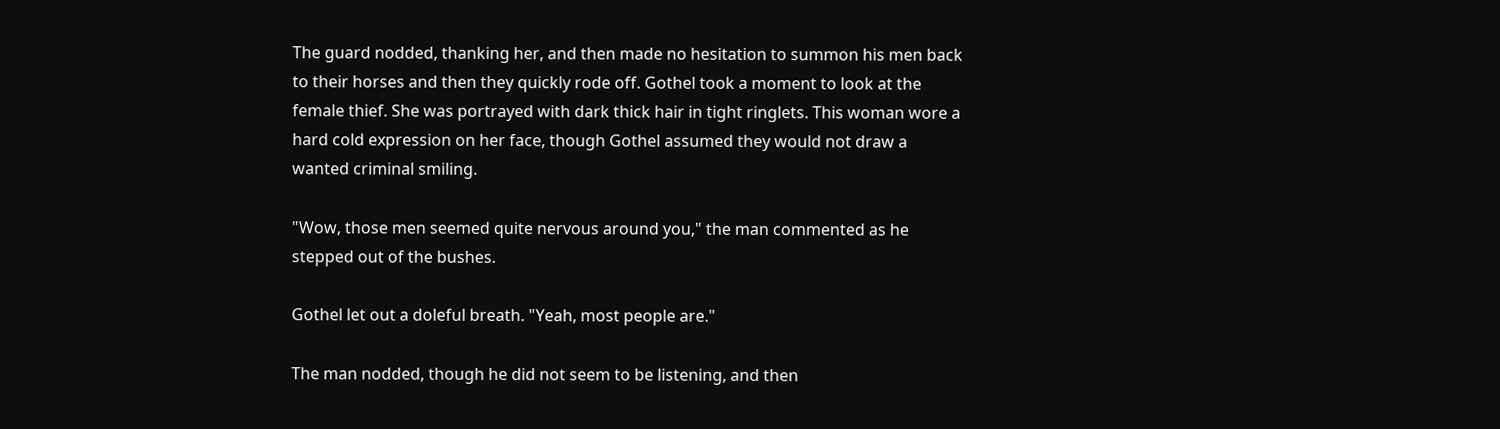The guard nodded, thanking her, and then made no hesitation to summon his men back to their horses and then they quickly rode off. Gothel took a moment to look at the female thief. She was portrayed with dark thick hair in tight ringlets. This woman wore a hard cold expression on her face, though Gothel assumed they would not draw a wanted criminal smiling.

"Wow, those men seemed quite nervous around you," the man commented as he stepped out of the bushes.

Gothel let out a doleful breath. "Yeah, most people are."

The man nodded, though he did not seem to be listening, and then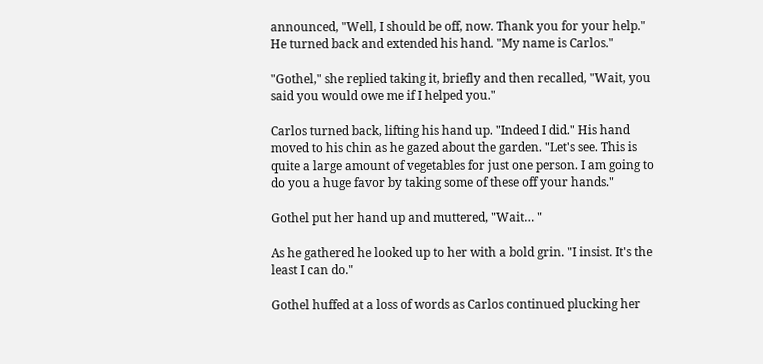announced, "Well, I should be off, now. Thank you for your help." He turned back and extended his hand. "My name is Carlos."

"Gothel," she replied taking it, briefly and then recalled, "Wait, you said you would owe me if I helped you."

Carlos turned back, lifting his hand up. "Indeed I did." His hand moved to his chin as he gazed about the garden. "Let's see. This is quite a large amount of vegetables for just one person. I am going to do you a huge favor by taking some of these off your hands."

Gothel put her hand up and muttered, "Wait… "

As he gathered he looked up to her with a bold grin. "I insist. It's the least I can do."

Gothel huffed at a loss of words as Carlos continued plucking her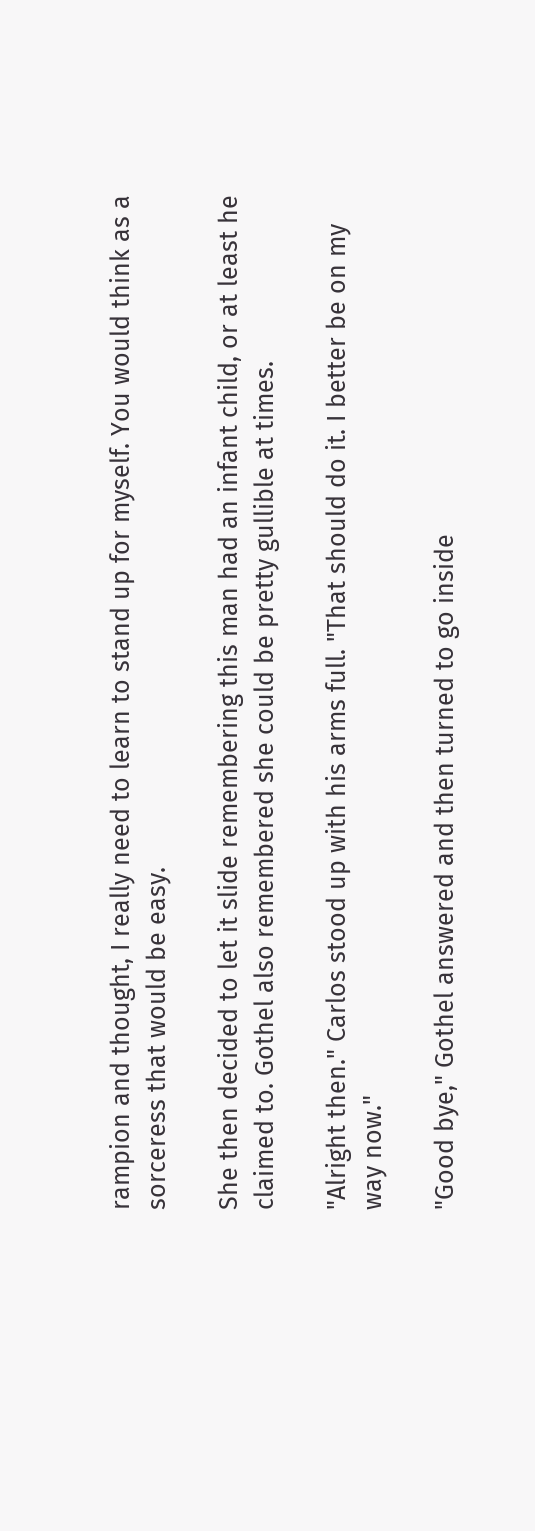rampion and thought, I really need to learn to stand up for myself. You would think as a sorceress that would be easy.

She then decided to let it slide remembering this man had an infant child, or at least he claimed to. Gothel also remembered she could be pretty gullible at times.

"Alright then." Carlos stood up with his arms full. "That should do it. I better be on my way now."

"Good bye," Gothel answered and then turned to go inside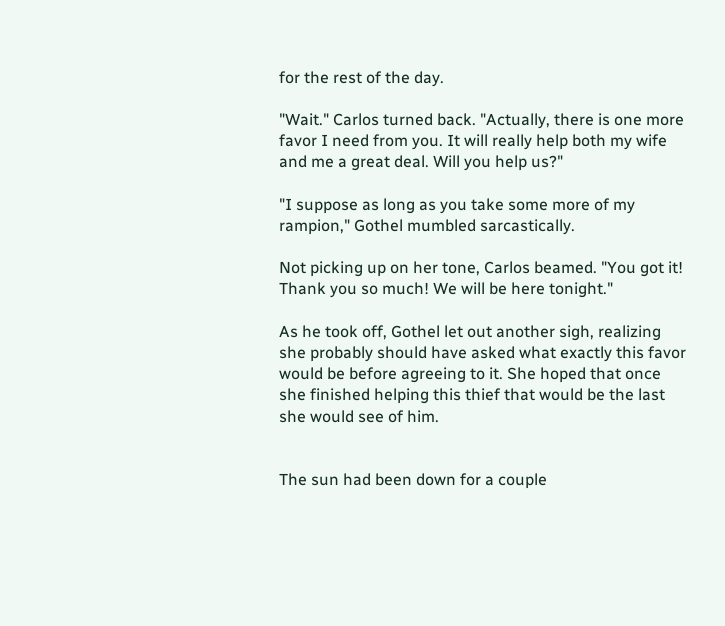for the rest of the day.

"Wait." Carlos turned back. "Actually, there is one more favor I need from you. It will really help both my wife and me a great deal. Will you help us?"

"I suppose as long as you take some more of my rampion," Gothel mumbled sarcastically.

Not picking up on her tone, Carlos beamed. "You got it! Thank you so much! We will be here tonight."

As he took off, Gothel let out another sigh, realizing she probably should have asked what exactly this favor would be before agreeing to it. She hoped that once she finished helping this thief that would be the last she would see of him.


The sun had been down for a couple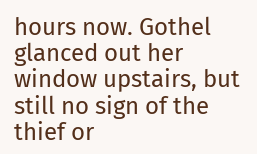hours now. Gothel glanced out her window upstairs, but still no sign of the thief or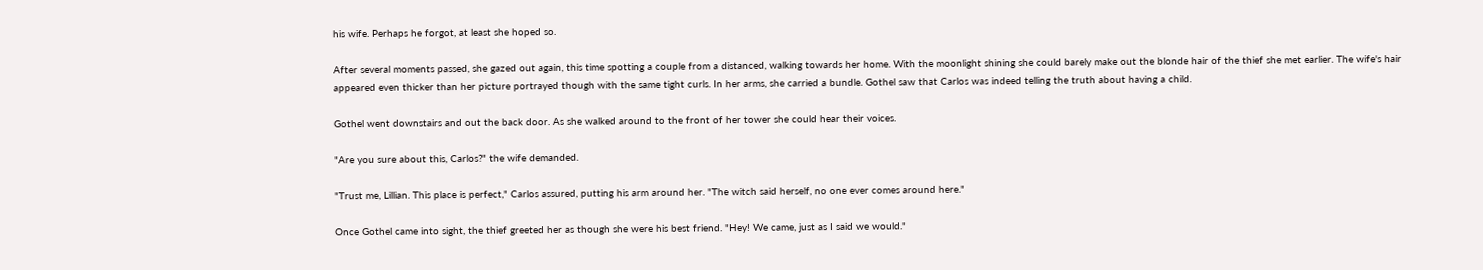his wife. Perhaps he forgot, at least she hoped so.

After several moments passed, she gazed out again, this time spotting a couple from a distanced, walking towards her home. With the moonlight shining she could barely make out the blonde hair of the thief she met earlier. The wife's hair appeared even thicker than her picture portrayed though with the same tight curls. In her arms, she carried a bundle. Gothel saw that Carlos was indeed telling the truth about having a child.

Gothel went downstairs and out the back door. As she walked around to the front of her tower she could hear their voices.

"Are you sure about this, Carlos?" the wife demanded.

"Trust me, Lillian. This place is perfect," Carlos assured, putting his arm around her. "The witch said herself, no one ever comes around here."

Once Gothel came into sight, the thief greeted her as though she were his best friend. "Hey! We came, just as I said we would."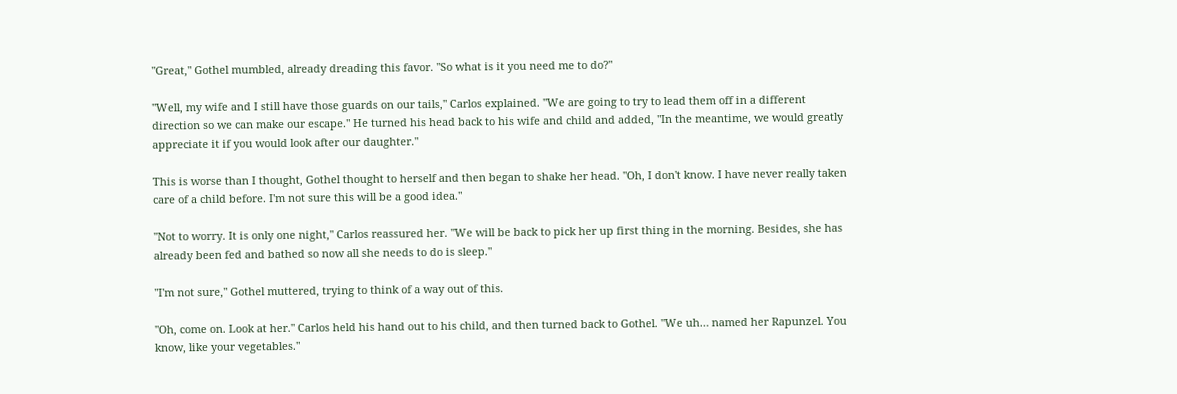"Great," Gothel mumbled, already dreading this favor. "So what is it you need me to do?"

"Well, my wife and I still have those guards on our tails," Carlos explained. "We are going to try to lead them off in a different direction so we can make our escape." He turned his head back to his wife and child and added, "In the meantime, we would greatly appreciate it if you would look after our daughter."

This is worse than I thought, Gothel thought to herself and then began to shake her head. "Oh, I don't know. I have never really taken care of a child before. I'm not sure this will be a good idea."

"Not to worry. It is only one night," Carlos reassured her. "We will be back to pick her up first thing in the morning. Besides, she has already been fed and bathed so now all she needs to do is sleep."

"I'm not sure," Gothel muttered, trying to think of a way out of this.

"Oh, come on. Look at her." Carlos held his hand out to his child, and then turned back to Gothel. "We uh… named her Rapunzel. You know, like your vegetables."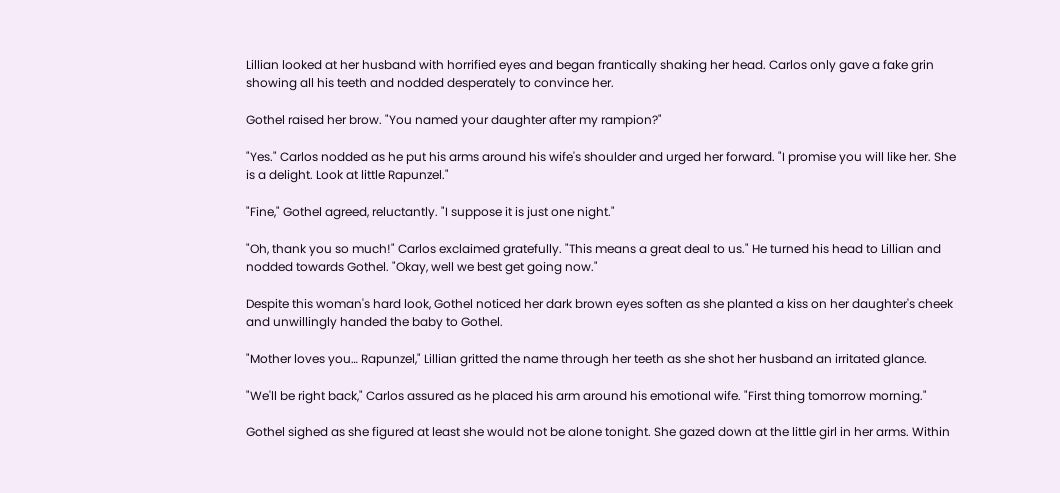Lillian looked at her husband with horrified eyes and began frantically shaking her head. Carlos only gave a fake grin showing all his teeth and nodded desperately to convince her.

Gothel raised her brow. "You named your daughter after my rampion?"

"Yes." Carlos nodded as he put his arms around his wife's shoulder and urged her forward. "I promise you will like her. She is a delight. Look at little Rapunzel."

"Fine," Gothel agreed, reluctantly. "I suppose it is just one night."

"Oh, thank you so much!" Carlos exclaimed gratefully. "This means a great deal to us." He turned his head to Lillian and nodded towards Gothel. "Okay, well we best get going now."

Despite this woman's hard look, Gothel noticed her dark brown eyes soften as she planted a kiss on her daughter's cheek and unwillingly handed the baby to Gothel.

"Mother loves you… Rapunzel," Lillian gritted the name through her teeth as she shot her husband an irritated glance.

"We'll be right back," Carlos assured as he placed his arm around his emotional wife. "First thing tomorrow morning."

Gothel sighed as she figured at least she would not be alone tonight. She gazed down at the little girl in her arms. Within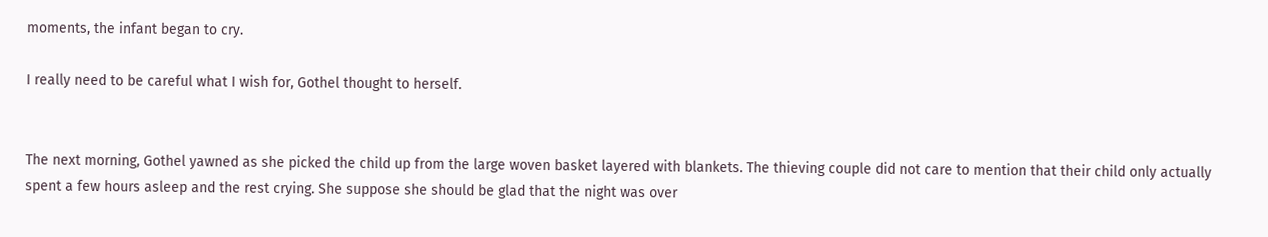moments, the infant began to cry.

I really need to be careful what I wish for, Gothel thought to herself.


The next morning, Gothel yawned as she picked the child up from the large woven basket layered with blankets. The thieving couple did not care to mention that their child only actually spent a few hours asleep and the rest crying. She suppose she should be glad that the night was over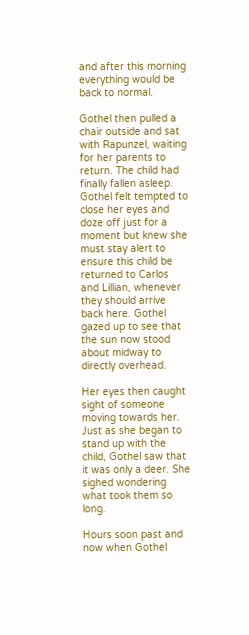and after this morning everything would be back to normal.

Gothel then pulled a chair outside and sat with Rapunzel, waiting for her parents to return. The child had finally fallen asleep. Gothel felt tempted to close her eyes and doze off just for a moment but knew she must stay alert to ensure this child be returned to Carlos and Lillian, whenever they should arrive back here. Gothel gazed up to see that the sun now stood about midway to directly overhead.

Her eyes then caught sight of someone moving towards her. Just as she began to stand up with the child, Gothel saw that it was only a deer. She sighed wondering what took them so long.

Hours soon past and now when Gothel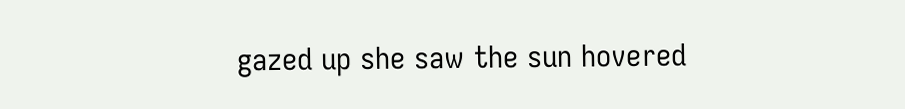gazed up she saw the sun hovered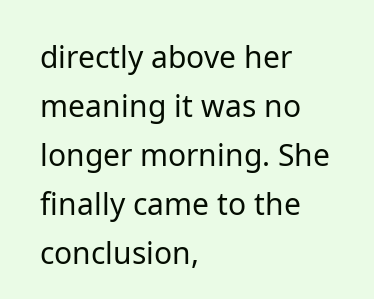directly above her meaning it was no longer morning. She finally came to the conclusion,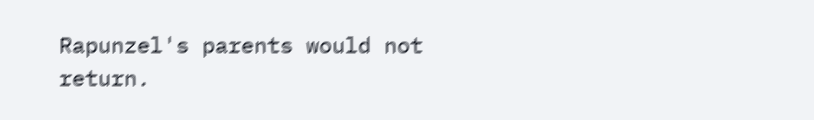Rapunzel's parents would not return.